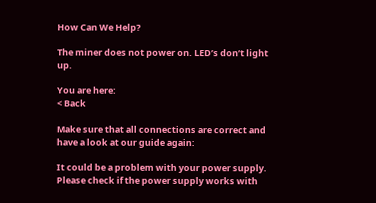How Can We Help?

The miner does not power on. LED’s don’t light up.

You are here:
< Back

Make sure that all connections are correct and have a look at our guide again:

It could be a problem with your power supply. Please check if the power supply works with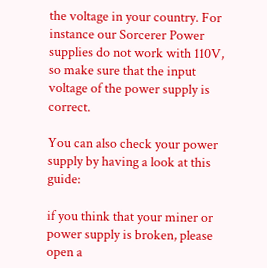the voltage in your country. For instance our Sorcerer Power supplies do not work with 110V, so make sure that the input voltage of the power supply is correct.

You can also check your power supply by having a look at this guide:

if you think that your miner or power supply is broken, please open a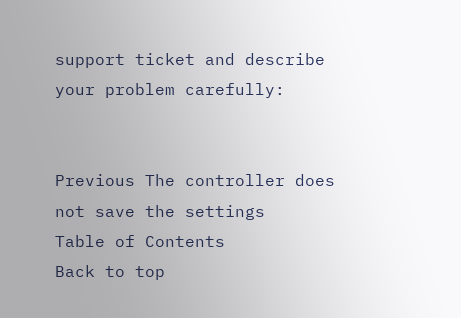support ticket and describe your problem carefully:


Previous The controller does not save the settings
Table of Contents
Back to top